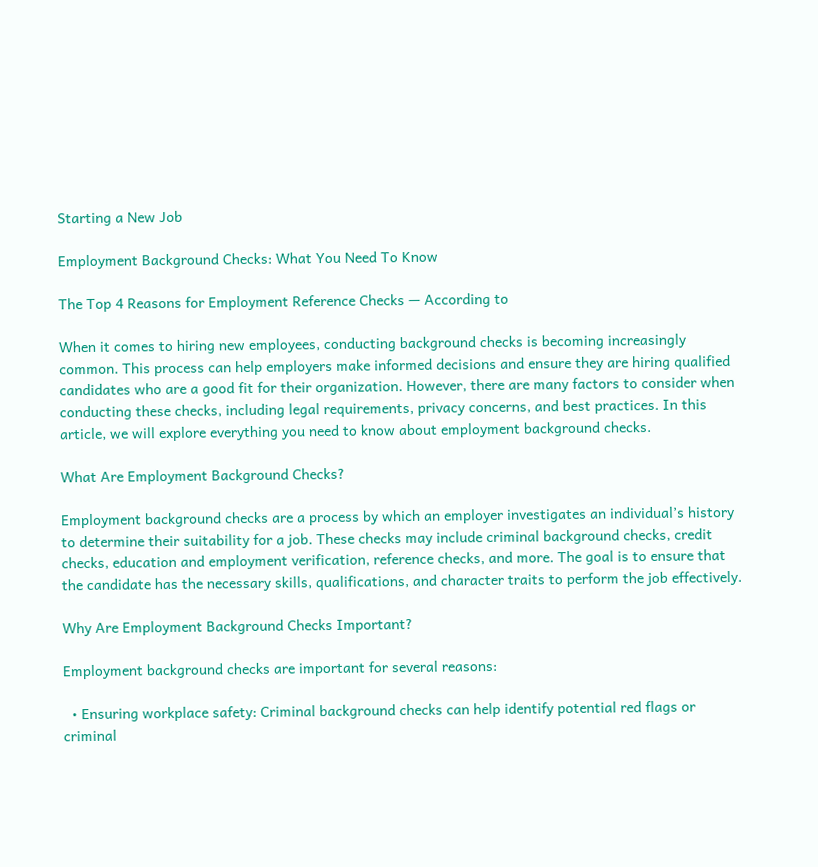Starting a New Job

Employment Background Checks: What You Need To Know

The Top 4 Reasons for Employment Reference Checks — According to

When it comes to hiring new employees, conducting background checks is becoming increasingly common. This process can help employers make informed decisions and ensure they are hiring qualified candidates who are a good fit for their organization. However, there are many factors to consider when conducting these checks, including legal requirements, privacy concerns, and best practices. In this article, we will explore everything you need to know about employment background checks.

What Are Employment Background Checks?

Employment background checks are a process by which an employer investigates an individual’s history to determine their suitability for a job. These checks may include criminal background checks, credit checks, education and employment verification, reference checks, and more. The goal is to ensure that the candidate has the necessary skills, qualifications, and character traits to perform the job effectively.

Why Are Employment Background Checks Important?

Employment background checks are important for several reasons:

  • Ensuring workplace safety: Criminal background checks can help identify potential red flags or criminal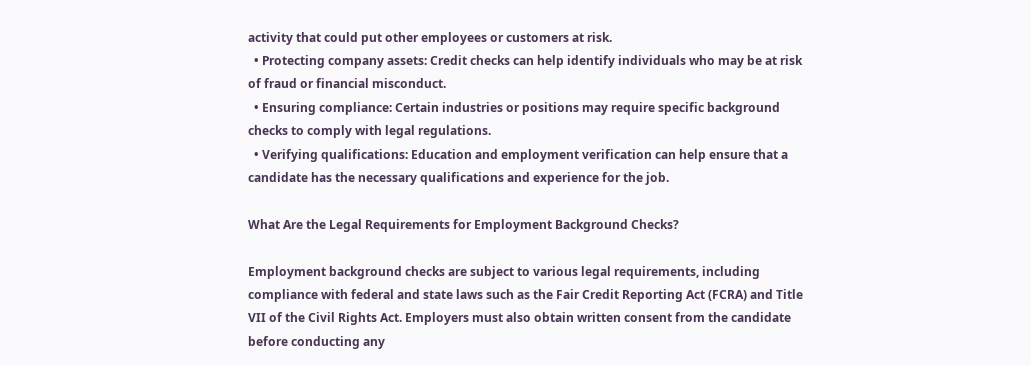activity that could put other employees or customers at risk.
  • Protecting company assets: Credit checks can help identify individuals who may be at risk of fraud or financial misconduct.
  • Ensuring compliance: Certain industries or positions may require specific background checks to comply with legal regulations.
  • Verifying qualifications: Education and employment verification can help ensure that a candidate has the necessary qualifications and experience for the job.

What Are the Legal Requirements for Employment Background Checks?

Employment background checks are subject to various legal requirements, including compliance with federal and state laws such as the Fair Credit Reporting Act (FCRA) and Title VII of the Civil Rights Act. Employers must also obtain written consent from the candidate before conducting any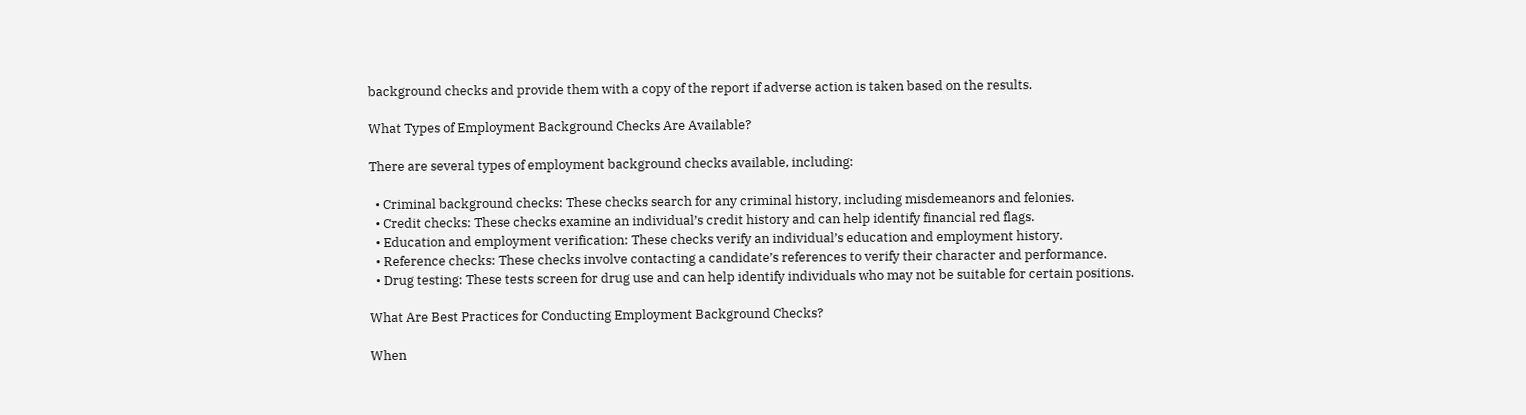background checks and provide them with a copy of the report if adverse action is taken based on the results.

What Types of Employment Background Checks Are Available?

There are several types of employment background checks available, including:

  • Criminal background checks: These checks search for any criminal history, including misdemeanors and felonies.
  • Credit checks: These checks examine an individual’s credit history and can help identify financial red flags.
  • Education and employment verification: These checks verify an individual’s education and employment history.
  • Reference checks: These checks involve contacting a candidate’s references to verify their character and performance.
  • Drug testing: These tests screen for drug use and can help identify individuals who may not be suitable for certain positions.

What Are Best Practices for Conducting Employment Background Checks?

When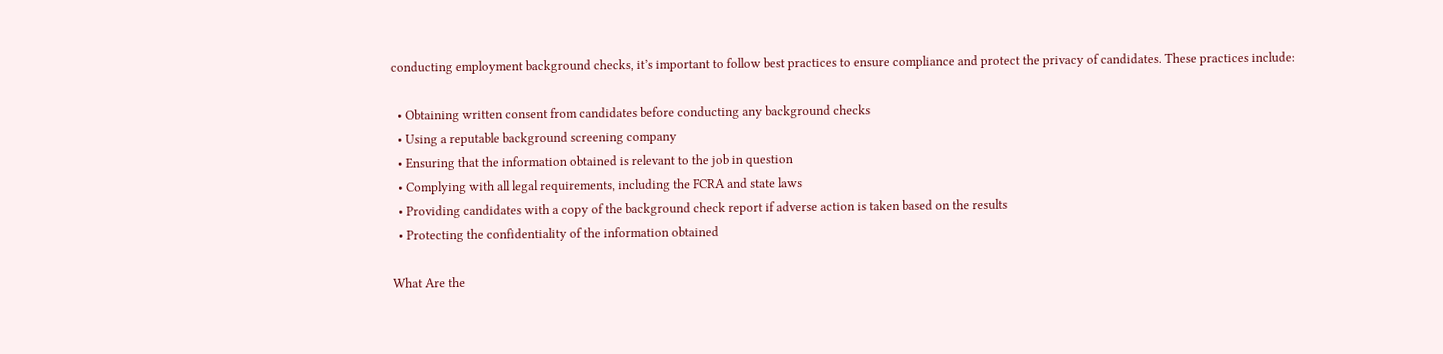conducting employment background checks, it’s important to follow best practices to ensure compliance and protect the privacy of candidates. These practices include:

  • Obtaining written consent from candidates before conducting any background checks
  • Using a reputable background screening company
  • Ensuring that the information obtained is relevant to the job in question
  • Complying with all legal requirements, including the FCRA and state laws
  • Providing candidates with a copy of the background check report if adverse action is taken based on the results
  • Protecting the confidentiality of the information obtained

What Are the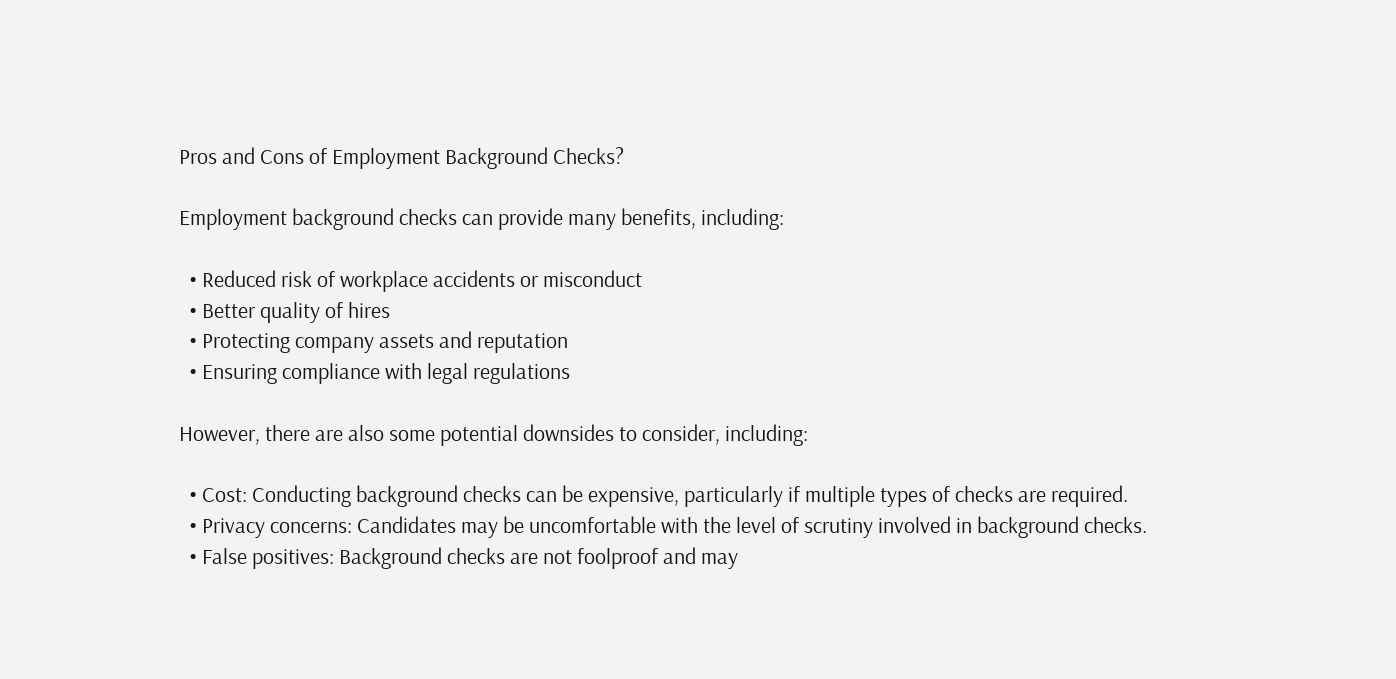Pros and Cons of Employment Background Checks?

Employment background checks can provide many benefits, including:

  • Reduced risk of workplace accidents or misconduct
  • Better quality of hires
  • Protecting company assets and reputation
  • Ensuring compliance with legal regulations

However, there are also some potential downsides to consider, including:

  • Cost: Conducting background checks can be expensive, particularly if multiple types of checks are required.
  • Privacy concerns: Candidates may be uncomfortable with the level of scrutiny involved in background checks.
  • False positives: Background checks are not foolproof and may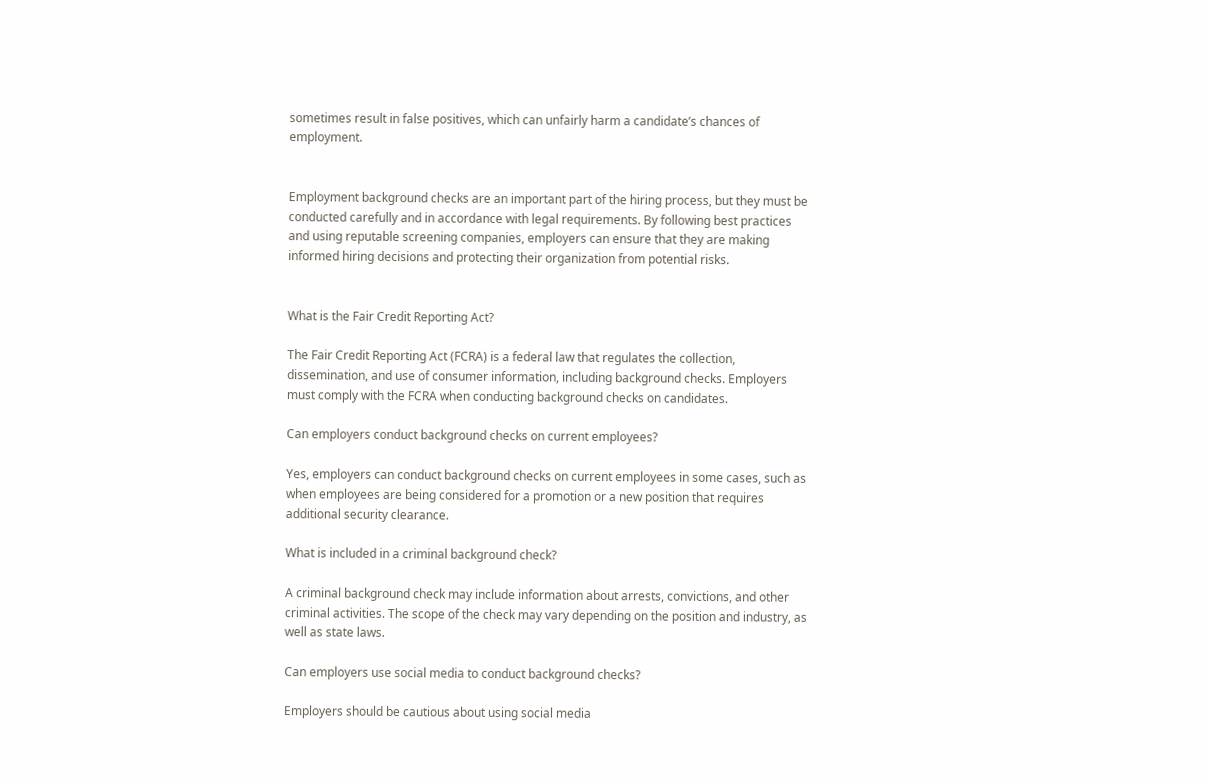sometimes result in false positives, which can unfairly harm a candidate’s chances of employment.


Employment background checks are an important part of the hiring process, but they must be conducted carefully and in accordance with legal requirements. By following best practices and using reputable screening companies, employers can ensure that they are making informed hiring decisions and protecting their organization from potential risks.


What is the Fair Credit Reporting Act?

The Fair Credit Reporting Act (FCRA) is a federal law that regulates the collection, dissemination, and use of consumer information, including background checks. Employers must comply with the FCRA when conducting background checks on candidates.

Can employers conduct background checks on current employees?

Yes, employers can conduct background checks on current employees in some cases, such as when employees are being considered for a promotion or a new position that requires additional security clearance.

What is included in a criminal background check?

A criminal background check may include information about arrests, convictions, and other criminal activities. The scope of the check may vary depending on the position and industry, as well as state laws.

Can employers use social media to conduct background checks?

Employers should be cautious about using social media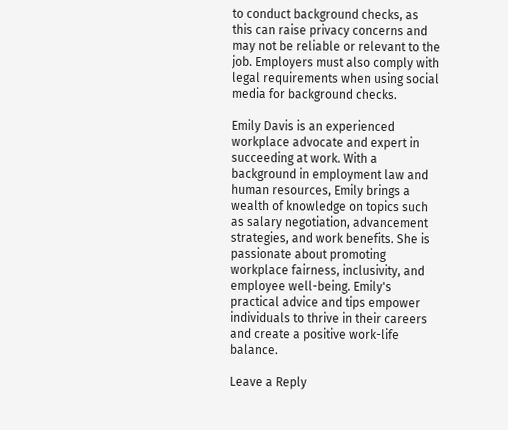to conduct background checks, as this can raise privacy concerns and may not be reliable or relevant to the job. Employers must also comply with legal requirements when using social media for background checks.

Emily Davis is an experienced workplace advocate and expert in succeeding at work. With a background in employment law and human resources, Emily brings a wealth of knowledge on topics such as salary negotiation, advancement strategies, and work benefits. She is passionate about promoting workplace fairness, inclusivity, and employee well-being. Emily's practical advice and tips empower individuals to thrive in their careers and create a positive work-life balance.

Leave a Reply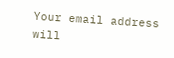Your email address will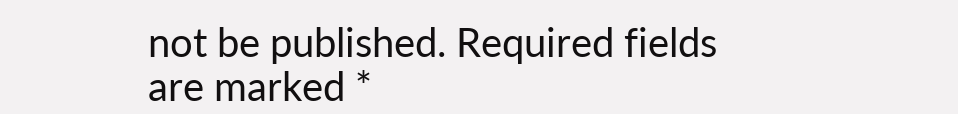not be published. Required fields are marked *